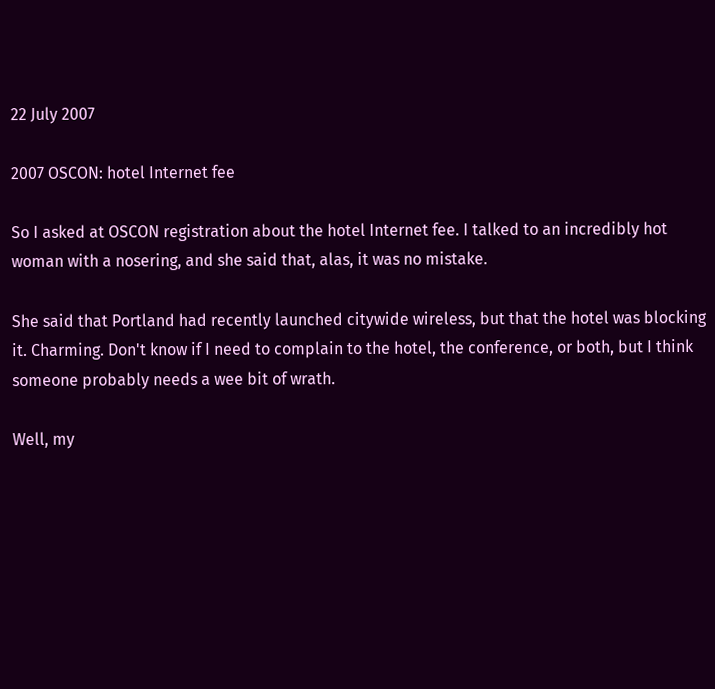22 July 2007

2007 OSCON: hotel Internet fee

So I asked at OSCON registration about the hotel Internet fee. I talked to an incredibly hot woman with a nosering, and she said that, alas, it was no mistake.

She said that Portland had recently launched citywide wireless, but that the hotel was blocking it. Charming. Don't know if I need to complain to the hotel, the conference, or both, but I think someone probably needs a wee bit of wrath.

Well, my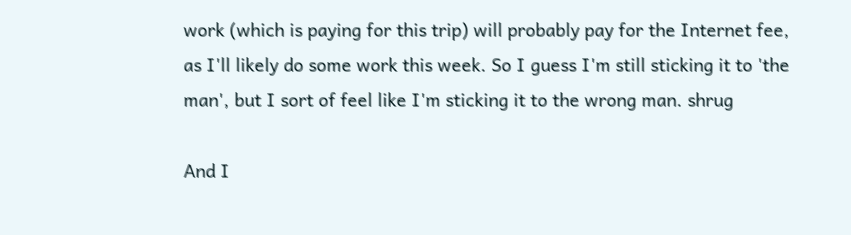work (which is paying for this trip) will probably pay for the Internet fee, as I'll likely do some work this week. So I guess I'm still sticking it to 'the man', but I sort of feel like I'm sticking it to the wrong man. shrug

And I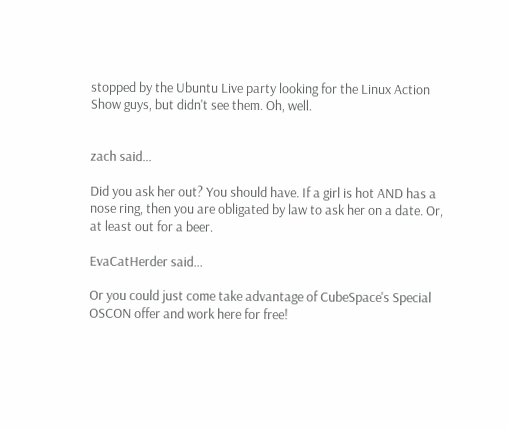stopped by the Ubuntu Live party looking for the Linux Action Show guys, but didn't see them. Oh, well.


zach said...

Did you ask her out? You should have. If a girl is hot AND has a nose ring, then you are obligated by law to ask her on a date. Or, at least out for a beer.

EvaCatHerder said...

Or you could just come take advantage of CubeSpace's Special OSCON offer and work here for free!